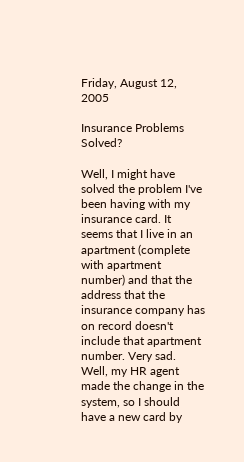Friday, August 12, 2005

Insurance Problems Solved?

Well, I might have solved the problem I've been having with my insurance card. It seems that I live in an apartment (complete with apartment number) and that the address that the insurance company has on record doesn't include that apartment number. Very sad. Well, my HR agent made the change in the system, so I should have a new card by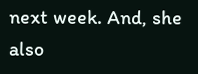next week. And, she also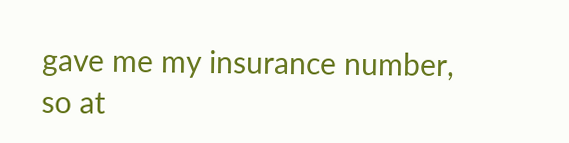gave me my insurance number, so at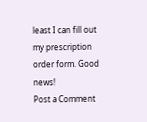least I can fill out my prescription order form. Good news!
Post a Comment